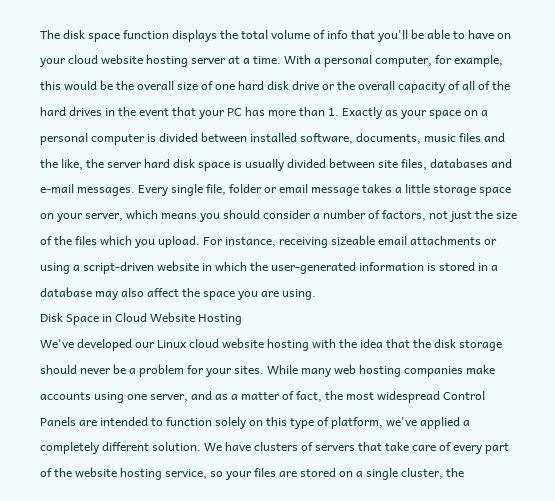The disk space function displays the total volume of info that you'll be able to have on your cloud website hosting server at a time. With a personal computer, for example, this would be the overall size of one hard disk drive or the overall capacity of all of the hard drives in the event that your PC has more than 1. Exactly as your space on a personal computer is divided between installed software, documents, music files and the like, the server hard disk space is usually divided between site files, databases and e-mail messages. Every single file, folder or email message takes a little storage space on your server, which means you should consider a number of factors, not just the size of the files which you upload. For instance, receiving sizeable email attachments or using a script-driven website in which the user-generated information is stored in a database may also affect the space you are using.
Disk Space in Cloud Website Hosting
We've developed our Linux cloud website hosting with the idea that the disk storage should never be a problem for your sites. While many web hosting companies make accounts using one server, and as a matter of fact, the most widespread Control Panels are intended to function solely on this type of platform, we've applied a completely different solution. We have clusters of servers that take care of every part of the website hosting service, so your files are stored on a single cluster, the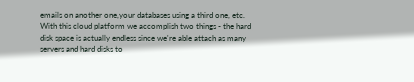emails on another one,your databases using a third one, etc. With this cloud platform we accomplish two things - the hard disk space is actually endless since we're able attach as many servers and hard disks to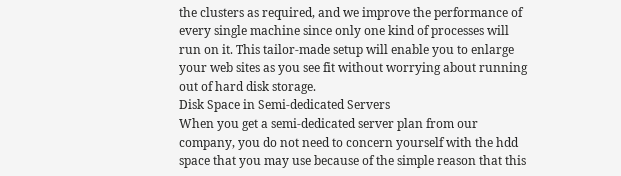the clusters as required, and we improve the performance of every single machine since only one kind of processes will run on it. This tailor-made setup will enable you to enlarge your web sites as you see fit without worrying about running out of hard disk storage.
Disk Space in Semi-dedicated Servers
When you get a semi-dedicated server plan from our company, you do not need to concern yourself with the hdd space that you may use because of the simple reason that this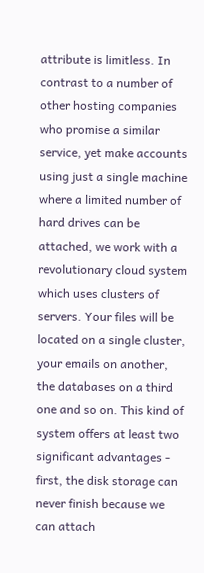attribute is limitless. In contrast to a number of other hosting companies who promise a similar service, yet make accounts using just a single machine where a limited number of hard drives can be attached, we work with a revolutionary cloud system which uses clusters of servers. Your files will be located on a single cluster, your emails on another, the databases on a third one and so on. This kind of system offers at least two significant advantages - first, the disk storage can never finish because we can attach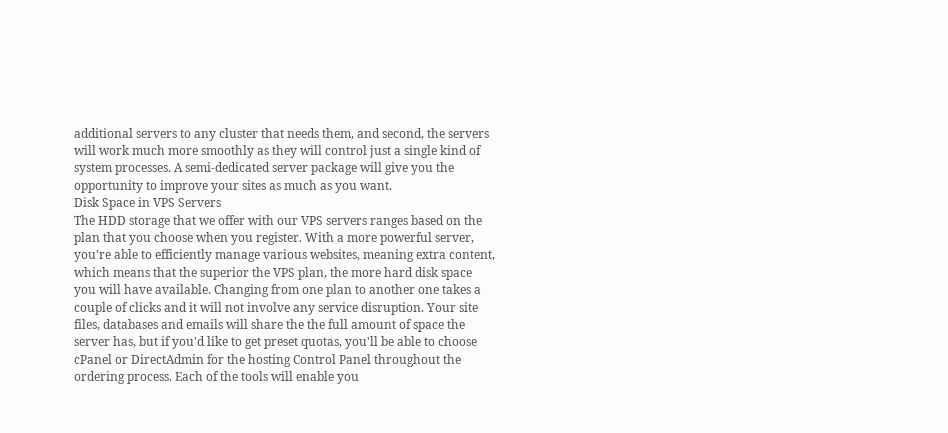additional servers to any cluster that needs them, and second, the servers will work much more smoothly as they will control just a single kind of system processes. A semi-dedicated server package will give you the opportunity to improve your sites as much as you want.
Disk Space in VPS Servers
The HDD storage that we offer with our VPS servers ranges based on the plan that you choose when you register. With a more powerful server, you're able to efficiently manage various websites, meaning extra content, which means that the superior the VPS plan, the more hard disk space you will have available. Changing from one plan to another one takes a couple of clicks and it will not involve any service disruption. Your site files, databases and emails will share the the full amount of space the server has, but if you'd like to get preset quotas, you'll be able to choose cPanel or DirectAdmin for the hosting Control Panel throughout the ordering process. Each of the tools will enable you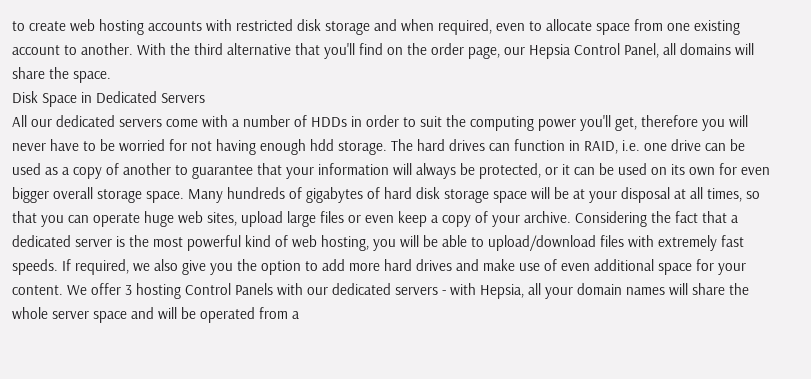to create web hosting accounts with restricted disk storage and when required, even to allocate space from one existing account to another. With the third alternative that you'll find on the order page, our Hepsia Control Panel, all domains will share the space.
Disk Space in Dedicated Servers
All our dedicated servers come with a number of HDDs in order to suit the computing power you'll get, therefore you will never have to be worried for not having enough hdd storage. The hard drives can function in RAID, i.e. one drive can be used as a copy of another to guarantee that your information will always be protected, or it can be used on its own for even bigger overall storage space. Many hundreds of gigabytes of hard disk storage space will be at your disposal at all times, so that you can operate huge web sites, upload large files or even keep a copy of your archive. Considering the fact that a dedicated server is the most powerful kind of web hosting, you will be able to upload/download files with extremely fast speeds. If required, we also give you the option to add more hard drives and make use of even additional space for your content. We offer 3 hosting Control Panels with our dedicated servers - with Hepsia, all your domain names will share the whole server space and will be operated from a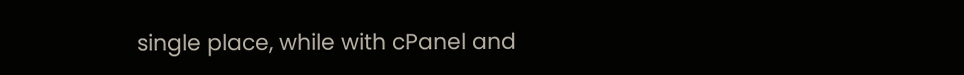single place, while with cPanel and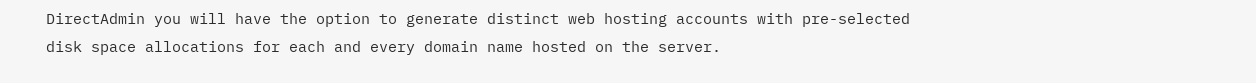DirectAdmin you will have the option to generate distinct web hosting accounts with pre-selected disk space allocations for each and every domain name hosted on the server.